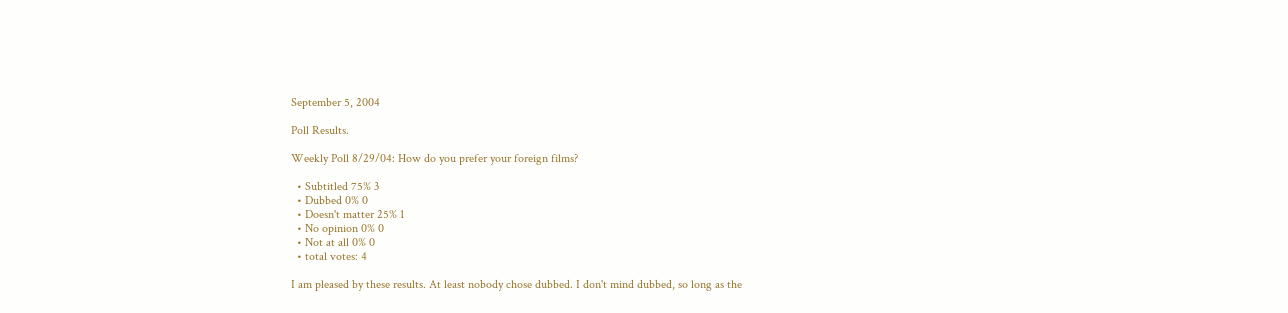September 5, 2004

Poll Results.

Weekly Poll 8/29/04: How do you prefer your foreign films?

  • Subtitled 75% 3
  • Dubbed 0% 0
  • Doesn't matter 25% 1
  • No opinion 0% 0
  • Not at all 0% 0
  • total votes: 4

I am pleased by these results. At least nobody chose dubbed. I don't mind dubbed, so long as the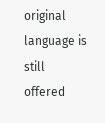original language is still offered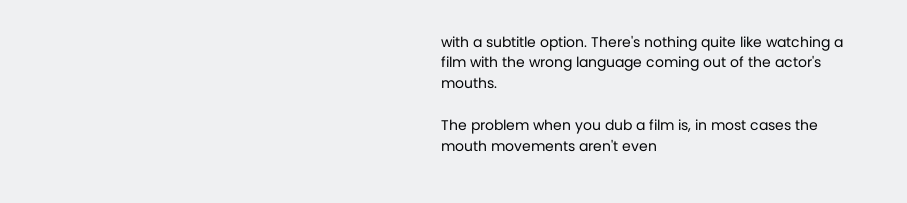with a subtitle option. There's nothing quite like watching a film with the wrong language coming out of the actor's mouths.

The problem when you dub a film is, in most cases the mouth movements aren't even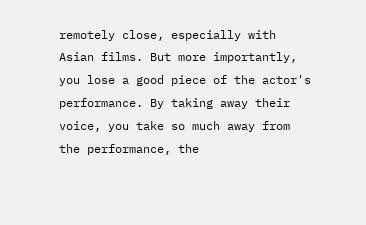remotely close, especially with Asian films. But more importantly, you lose a good piece of the actor's performance. By taking away their voice, you take so much away from the performance, the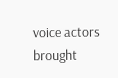voice actors brought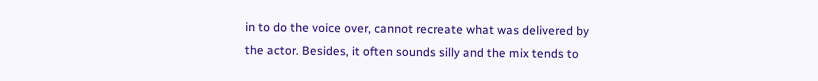in to do the voice over, cannot recreate what was delivered by the actor. Besides, it often sounds silly and the mix tends to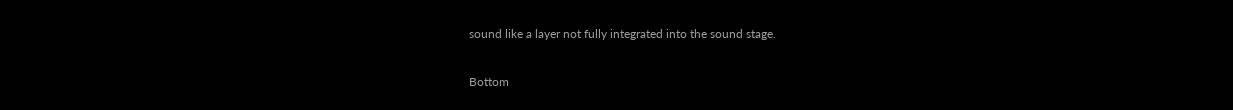sound like a layer not fully integrated into the sound stage.

Bottom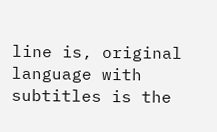line is, original language with subtitles is the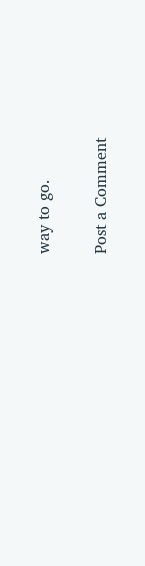way to go.


Post a Comment